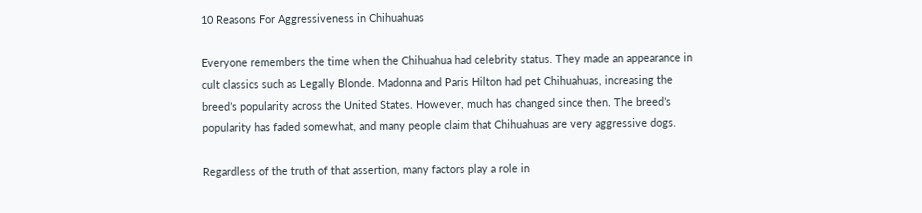10 Reasons For Aggressiveness in Chihuahuas

Everyone remembers the time when the Chihuahua had celebrity status. They made an appearance in cult classics such as Legally Blonde. Madonna and Paris Hilton had pet Chihuahuas, increasing the breed’s popularity across the United States. However, much has changed since then. The breed’s popularity has faded somewhat, and many people claim that Chihuahuas are very aggressive dogs.

Regardless of the truth of that assertion, many factors play a role in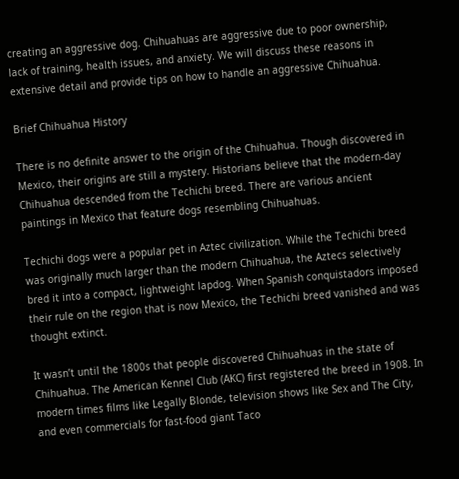creating an aggressive dog. Chihuahuas are aggressive due to poor ownership, lack of training, health issues, and anxiety. We will discuss these reasons in extensive detail and provide tips on how to handle an aggressive Chihuahua.

Brief Chihuahua History

There is no definite answer to the origin of the Chihuahua. Though discovered in Mexico, their origins are still a mystery. Historians believe that the modern-day Chihuahua descended from the Techichi breed. There are various ancient paintings in Mexico that feature dogs resembling Chihuahuas.

Techichi dogs were a popular pet in Aztec civilization. While the Techichi breed was originally much larger than the modern Chihuahua, the Aztecs selectively bred it into a compact, lightweight lapdog. When Spanish conquistadors imposed their rule on the region that is now Mexico, the Techichi breed vanished and was thought extinct.

It wasn’t until the 1800s that people discovered Chihuahuas in the state of Chihuahua. The American Kennel Club (AKC) first registered the breed in 1908. In modern times films like Legally Blonde, television shows like Sex and The City, and even commercials for fast-food giant Taco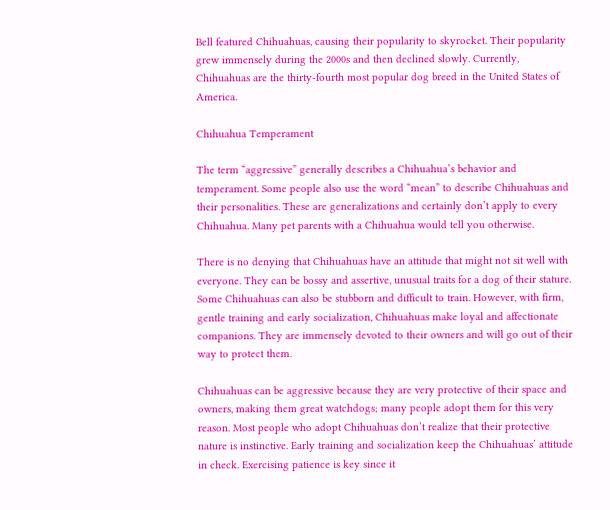Bell featured Chihuahuas, causing their popularity to skyrocket. Their popularity grew immensely during the 2000s and then declined slowly. Currently, Chihuahuas are the thirty-fourth most popular dog breed in the United States of America.

Chihuahua Temperament

The term “aggressive” generally describes a Chihuahua’s behavior and temperament. Some people also use the word “mean” to describe Chihuahuas and their personalities. These are generalizations and certainly don’t apply to every Chihuahua. Many pet parents with a Chihuahua would tell you otherwise.

There is no denying that Chihuahuas have an attitude that might not sit well with everyone. They can be bossy and assertive, unusual traits for a dog of their stature. Some Chihuahuas can also be stubborn and difficult to train. However, with firm, gentle training and early socialization, Chihuahuas make loyal and affectionate companions. They are immensely devoted to their owners and will go out of their way to protect them.

Chihuahuas can be aggressive because they are very protective of their space and owners, making them great watchdogs; many people adopt them for this very reason. Most people who adopt Chihuahuas don’t realize that their protective nature is instinctive. Early training and socialization keep the Chihuahuas’ attitude in check. Exercising patience is key since it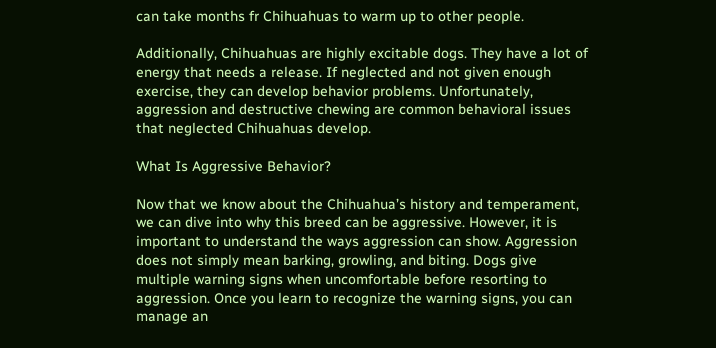can take months fr Chihuahuas to warm up to other people.

Additionally, Chihuahuas are highly excitable dogs. They have a lot of energy that needs a release. If neglected and not given enough exercise, they can develop behavior problems. Unfortunately, aggression and destructive chewing are common behavioral issues that neglected Chihuahuas develop.

What Is Aggressive Behavior?

Now that we know about the Chihuahua’s history and temperament, we can dive into why this breed can be aggressive. However, it is important to understand the ways aggression can show. Aggression does not simply mean barking, growling, and biting. Dogs give multiple warning signs when uncomfortable before resorting to aggression. Once you learn to recognize the warning signs, you can manage an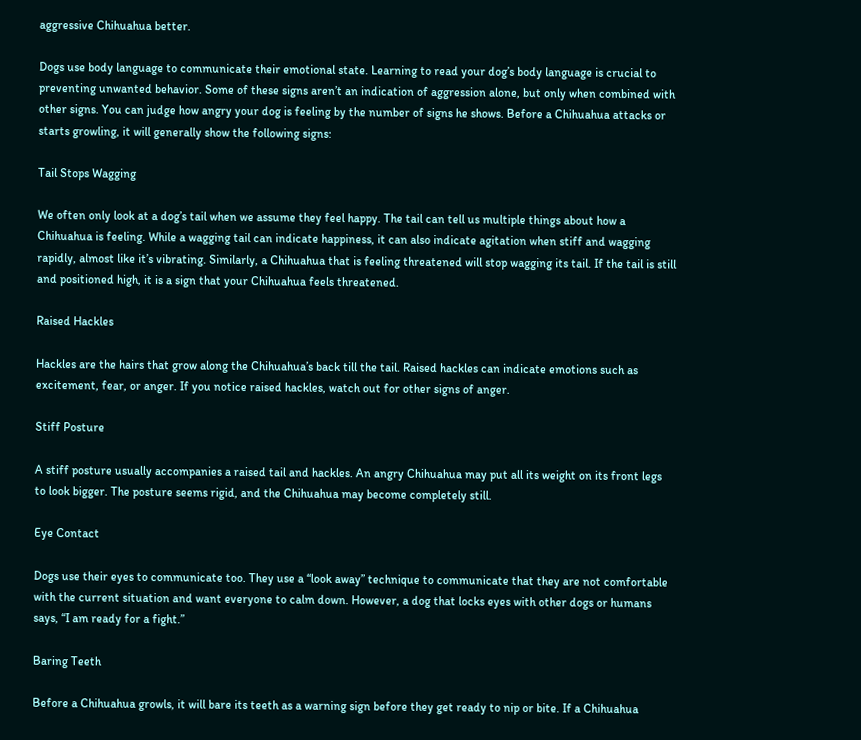aggressive Chihuahua better.

Dogs use body language to communicate their emotional state. Learning to read your dog’s body language is crucial to preventing unwanted behavior. Some of these signs aren’t an indication of aggression alone, but only when combined with other signs. You can judge how angry your dog is feeling by the number of signs he shows. Before a Chihuahua attacks or starts growling, it will generally show the following signs:

Tail Stops Wagging

We often only look at a dog’s tail when we assume they feel happy. The tail can tell us multiple things about how a Chihuahua is feeling. While a wagging tail can indicate happiness, it can also indicate agitation when stiff and wagging rapidly, almost like it’s vibrating. Similarly, a Chihuahua that is feeling threatened will stop wagging its tail. If the tail is still and positioned high, it is a sign that your Chihuahua feels threatened.

Raised Hackles

Hackles are the hairs that grow along the Chihuahua’s back till the tail. Raised hackles can indicate emotions such as excitement, fear, or anger. If you notice raised hackles, watch out for other signs of anger.

Stiff Posture

A stiff posture usually accompanies a raised tail and hackles. An angry Chihuahua may put all its weight on its front legs to look bigger. The posture seems rigid, and the Chihuahua may become completely still.

Eye Contact

Dogs use their eyes to communicate too. They use a “look away” technique to communicate that they are not comfortable with the current situation and want everyone to calm down. However, a dog that locks eyes with other dogs or humans says, “I am ready for a fight.”

Baring Teeth

Before a Chihuahua growls, it will bare its teeth as a warning sign before they get ready to nip or bite. If a Chihuahua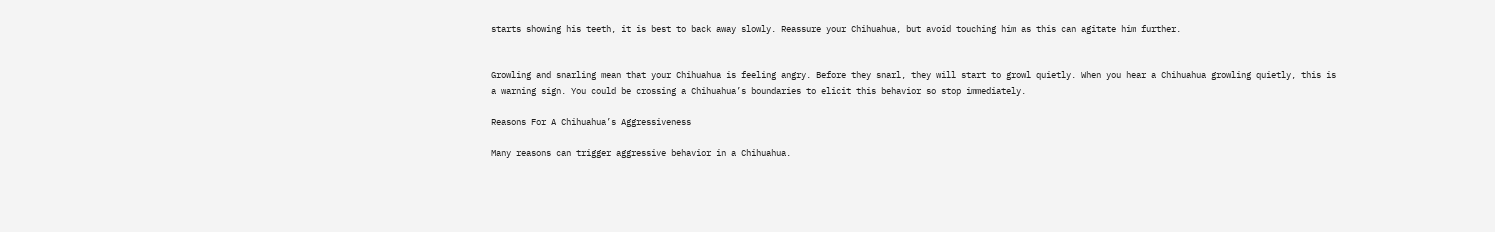starts showing his teeth, it is best to back away slowly. Reassure your Chihuahua, but avoid touching him as this can agitate him further.


Growling and snarling mean that your Chihuahua is feeling angry. Before they snarl, they will start to growl quietly. When you hear a Chihuahua growling quietly, this is a warning sign. You could be crossing a Chihuahua’s boundaries to elicit this behavior so stop immediately.

Reasons For A Chihuahua’s Aggressiveness

Many reasons can trigger aggressive behavior in a Chihuahua.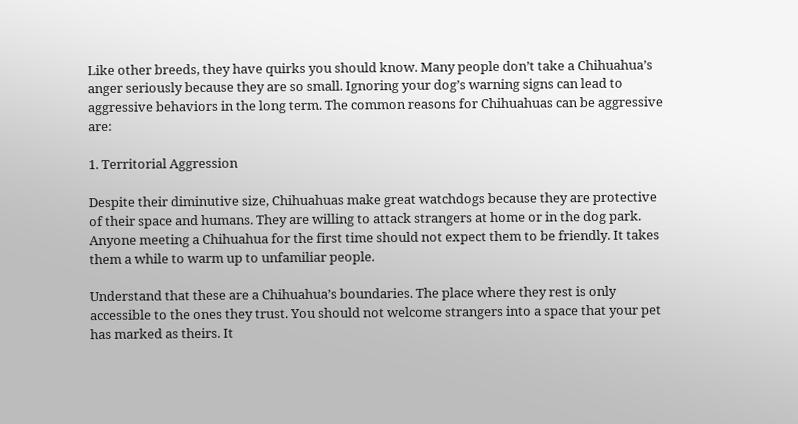Like other breeds, they have quirks you should know. Many people don’t take a Chihuahua’s anger seriously because they are so small. Ignoring your dog’s warning signs can lead to aggressive behaviors in the long term. The common reasons for Chihuahuas can be aggressive are:

1. Territorial Aggression

Despite their diminutive size, Chihuahuas make great watchdogs because they are protective of their space and humans. They are willing to attack strangers at home or in the dog park. Anyone meeting a Chihuahua for the first time should not expect them to be friendly. It takes them a while to warm up to unfamiliar people.

Understand that these are a Chihuahua’s boundaries. The place where they rest is only accessible to the ones they trust. You should not welcome strangers into a space that your pet has marked as theirs. It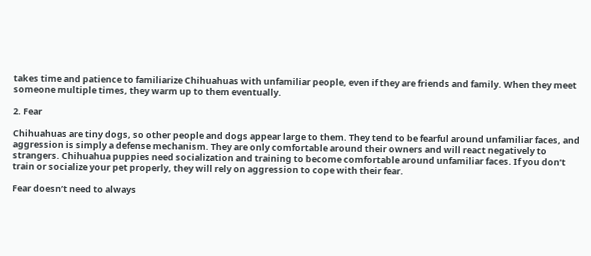takes time and patience to familiarize Chihuahuas with unfamiliar people, even if they are friends and family. When they meet someone multiple times, they warm up to them eventually.

2. Fear

Chihuahuas are tiny dogs, so other people and dogs appear large to them. They tend to be fearful around unfamiliar faces, and aggression is simply a defense mechanism. They are only comfortable around their owners and will react negatively to strangers. Chihuahua puppies need socialization and training to become comfortable around unfamiliar faces. If you don’t train or socialize your pet properly, they will rely on aggression to cope with their fear.

Fear doesn’t need to always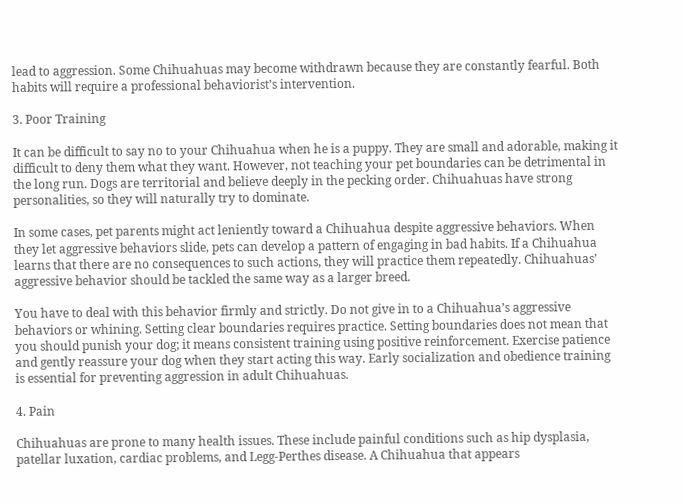lead to aggression. Some Chihuahuas may become withdrawn because they are constantly fearful. Both habits will require a professional behaviorist’s intervention.

3. Poor Training

It can be difficult to say no to your Chihuahua when he is a puppy. They are small and adorable, making it difficult to deny them what they want. However, not teaching your pet boundaries can be detrimental in the long run. Dogs are territorial and believe deeply in the pecking order. Chihuahuas have strong personalities, so they will naturally try to dominate.

In some cases, pet parents might act leniently toward a Chihuahua despite aggressive behaviors. When they let aggressive behaviors slide, pets can develop a pattern of engaging in bad habits. If a Chihuahua learns that there are no consequences to such actions, they will practice them repeatedly. Chihuahuas’ aggressive behavior should be tackled the same way as a larger breed.

You have to deal with this behavior firmly and strictly. Do not give in to a Chihuahua’s aggressive behaviors or whining. Setting clear boundaries requires practice. Setting boundaries does not mean that you should punish your dog; it means consistent training using positive reinforcement. Exercise patience and gently reassure your dog when they start acting this way. Early socialization and obedience training is essential for preventing aggression in adult Chihuahuas.

4. Pain

Chihuahuas are prone to many health issues. These include painful conditions such as hip dysplasia, patellar luxation, cardiac problems, and Legg-Perthes disease. A Chihuahua that appears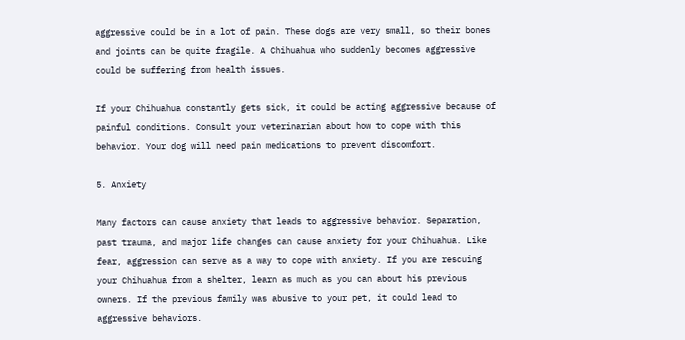aggressive could be in a lot of pain. These dogs are very small, so their bones and joints can be quite fragile. A Chihuahua who suddenly becomes aggressive could be suffering from health issues.

If your Chihuahua constantly gets sick, it could be acting aggressive because of painful conditions. Consult your veterinarian about how to cope with this behavior. Your dog will need pain medications to prevent discomfort.

5. Anxiety

Many factors can cause anxiety that leads to aggressive behavior. Separation, past trauma, and major life changes can cause anxiety for your Chihuahua. Like fear, aggression can serve as a way to cope with anxiety. If you are rescuing your Chihuahua from a shelter, learn as much as you can about his previous owners. If the previous family was abusive to your pet, it could lead to aggressive behaviors.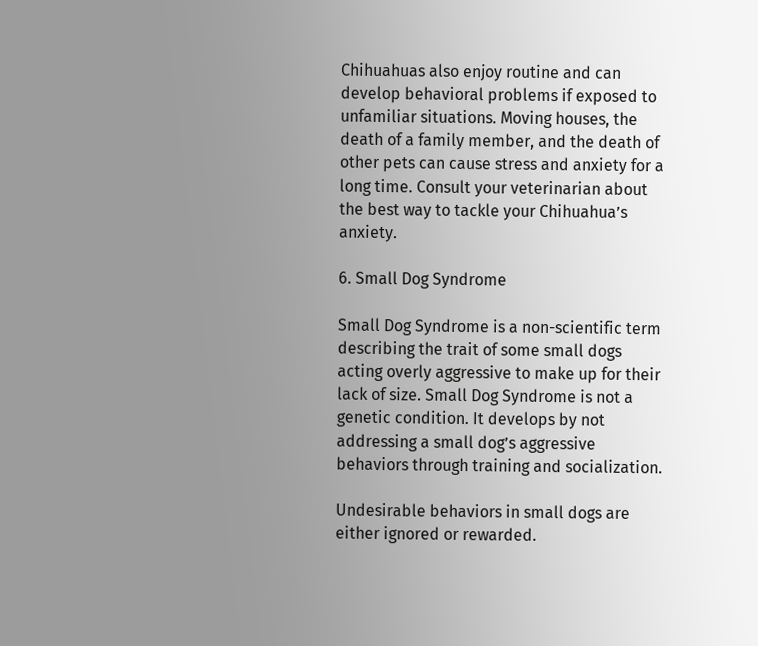Chihuahuas also enjoy routine and can develop behavioral problems if exposed to unfamiliar situations. Moving houses, the death of a family member, and the death of other pets can cause stress and anxiety for a long time. Consult your veterinarian about the best way to tackle your Chihuahua’s anxiety.

6. Small Dog Syndrome

Small Dog Syndrome is a non-scientific term describing the trait of some small dogs acting overly aggressive to make up for their lack of size. Small Dog Syndrome is not a genetic condition. It develops by not addressing a small dog’s aggressive behaviors through training and socialization.

Undesirable behaviors in small dogs are either ignored or rewarded.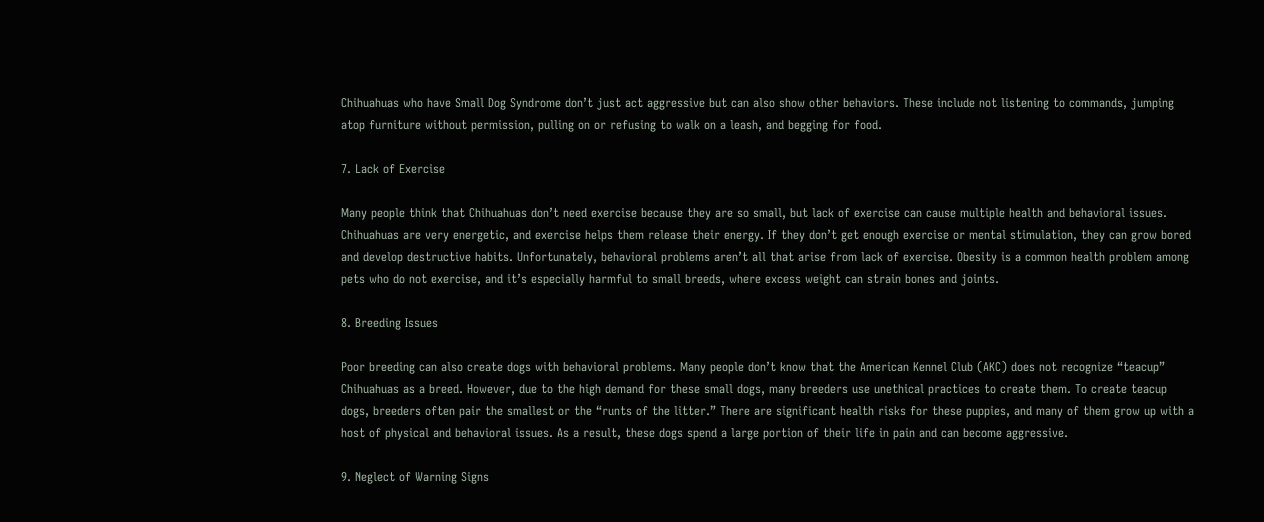Chihuahuas who have Small Dog Syndrome don’t just act aggressive but can also show other behaviors. These include not listening to commands, jumping atop furniture without permission, pulling on or refusing to walk on a leash, and begging for food.

7. Lack of Exercise

Many people think that Chihuahuas don’t need exercise because they are so small, but lack of exercise can cause multiple health and behavioral issues. Chihuahuas are very energetic, and exercise helps them release their energy. If they don’t get enough exercise or mental stimulation, they can grow bored and develop destructive habits. Unfortunately, behavioral problems aren’t all that arise from lack of exercise. Obesity is a common health problem among pets who do not exercise, and it’s especially harmful to small breeds, where excess weight can strain bones and joints.

8. Breeding Issues

Poor breeding can also create dogs with behavioral problems. Many people don’t know that the American Kennel Club (AKC) does not recognize “teacup” Chihuahuas as a breed. However, due to the high demand for these small dogs, many breeders use unethical practices to create them. To create teacup dogs, breeders often pair the smallest or the “runts of the litter.” There are significant health risks for these puppies, and many of them grow up with a host of physical and behavioral issues. As a result, these dogs spend a large portion of their life in pain and can become aggressive.

9. Neglect of Warning Signs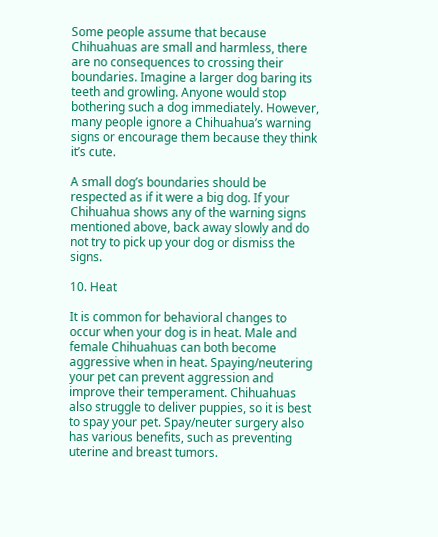Some people assume that because Chihuahuas are small and harmless, there are no consequences to crossing their boundaries. Imagine a larger dog baring its teeth and growling. Anyone would stop bothering such a dog immediately. However, many people ignore a Chihuahua’s warning signs or encourage them because they think it’s cute.

A small dog’s boundaries should be respected as if it were a big dog. If your Chihuahua shows any of the warning signs mentioned above, back away slowly and do not try to pick up your dog or dismiss the signs.

10. Heat

It is common for behavioral changes to occur when your dog is in heat. Male and female Chihuahuas can both become aggressive when in heat. Spaying/neutering your pet can prevent aggression and improve their temperament. Chihuahuas also struggle to deliver puppies, so it is best to spay your pet. Spay/neuter surgery also has various benefits, such as preventing uterine and breast tumors.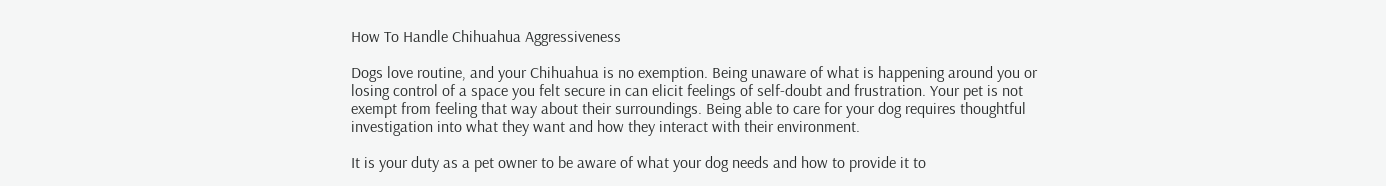How To Handle Chihuahua Aggressiveness

Dogs love routine, and your Chihuahua is no exemption. Being unaware of what is happening around you or losing control of a space you felt secure in can elicit feelings of self-doubt and frustration. Your pet is not exempt from feeling that way about their surroundings. Being able to care for your dog requires thoughtful investigation into what they want and how they interact with their environment.

It is your duty as a pet owner to be aware of what your dog needs and how to provide it to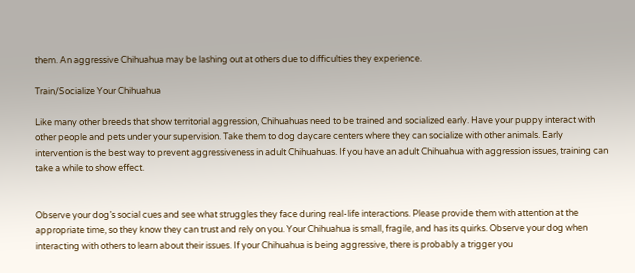them. An aggressive Chihuahua may be lashing out at others due to difficulties they experience.

Train/Socialize Your Chihuahua

Like many other breeds that show territorial aggression, Chihuahuas need to be trained and socialized early. Have your puppy interact with other people and pets under your supervision. Take them to dog daycare centers where they can socialize with other animals. Early intervention is the best way to prevent aggressiveness in adult Chihuahuas. If you have an adult Chihuahua with aggression issues, training can take a while to show effect.


Observe your dog’s social cues and see what struggles they face during real-life interactions. Please provide them with attention at the appropriate time, so they know they can trust and rely on you. Your Chihuahua is small, fragile, and has its quirks. Observe your dog when interacting with others to learn about their issues. If your Chihuahua is being aggressive, there is probably a trigger you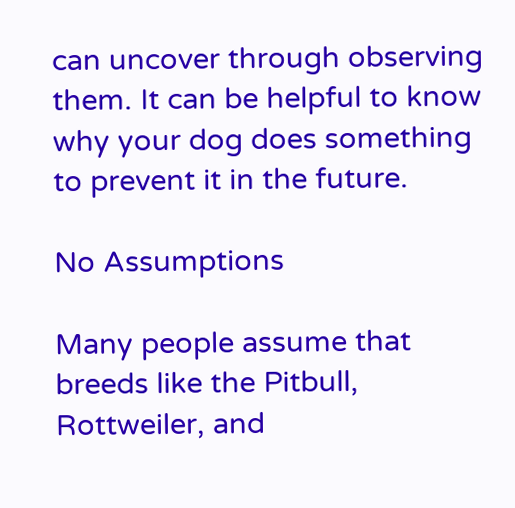can uncover through observing them. It can be helpful to know why your dog does something to prevent it in the future.

No Assumptions

Many people assume that breeds like the Pitbull, Rottweiler, and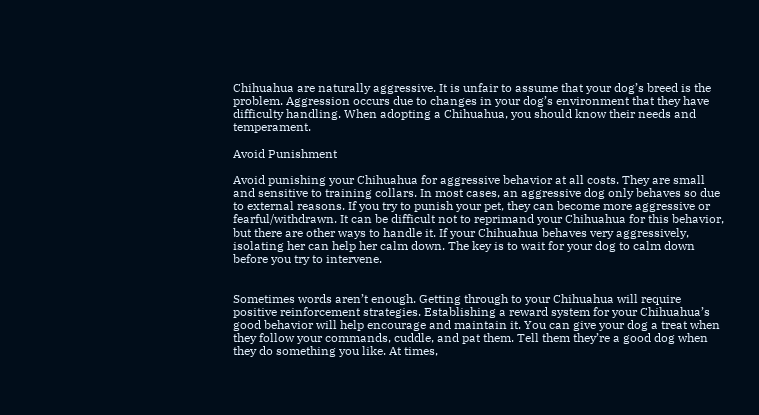Chihuahua are naturally aggressive. It is unfair to assume that your dog’s breed is the problem. Aggression occurs due to changes in your dog’s environment that they have difficulty handling. When adopting a Chihuahua, you should know their needs and temperament.

Avoid Punishment

Avoid punishing your Chihuahua for aggressive behavior at all costs. They are small and sensitive to training collars. In most cases, an aggressive dog only behaves so due to external reasons. If you try to punish your pet, they can become more aggressive or fearful/withdrawn. It can be difficult not to reprimand your Chihuahua for this behavior, but there are other ways to handle it. If your Chihuahua behaves very aggressively, isolating her can help her calm down. The key is to wait for your dog to calm down before you try to intervene.


Sometimes words aren’t enough. Getting through to your Chihuahua will require positive reinforcement strategies. Establishing a reward system for your Chihuahua’s good behavior will help encourage and maintain it. You can give your dog a treat when they follow your commands, cuddle, and pat them. Tell them they’re a good dog when they do something you like. At times,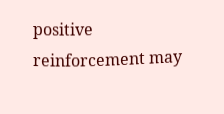positive reinforcement may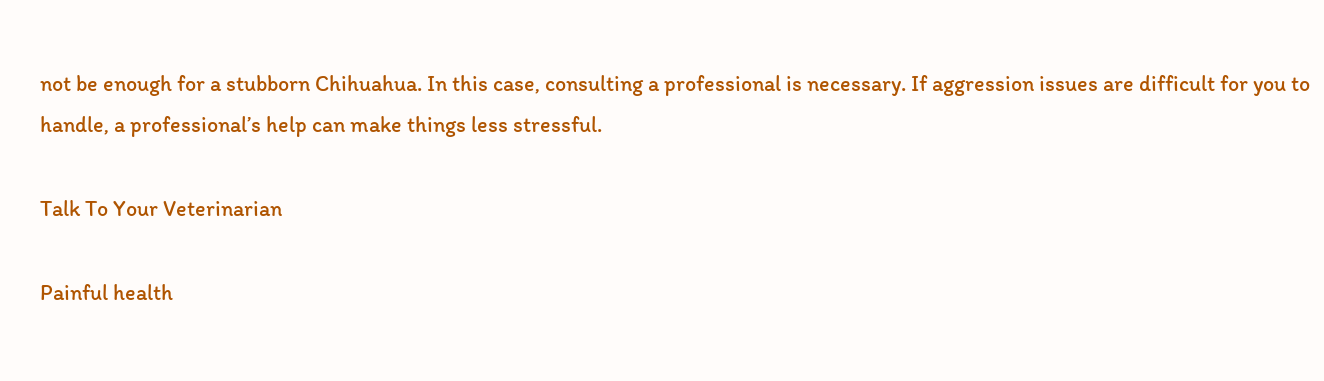not be enough for a stubborn Chihuahua. In this case, consulting a professional is necessary. If aggression issues are difficult for you to handle, a professional’s help can make things less stressful.

Talk To Your Veterinarian

Painful health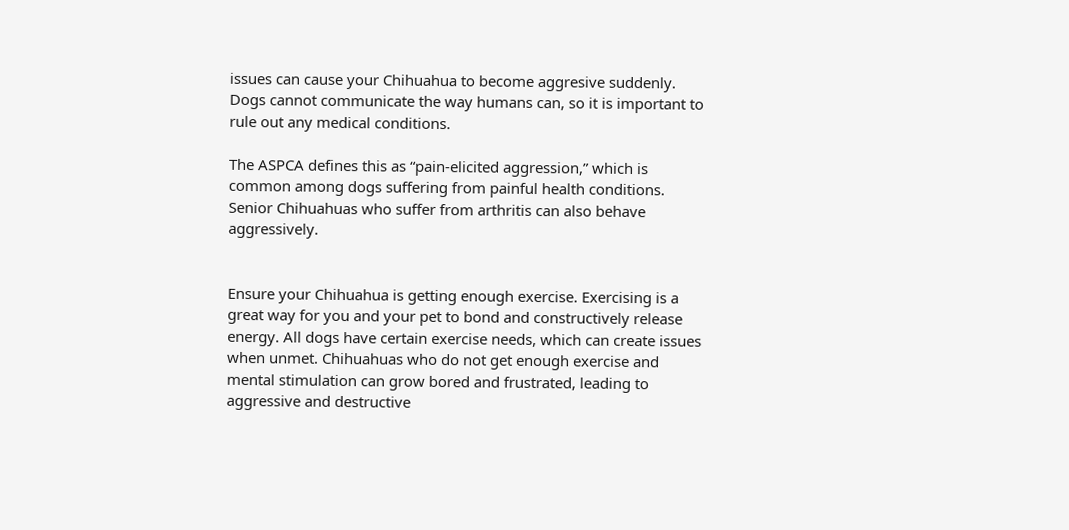issues can cause your Chihuahua to become aggresive suddenly. Dogs cannot communicate the way humans can, so it is important to rule out any medical conditions.

The ASPCA defines this as “pain-elicited aggression,” which is common among dogs suffering from painful health conditions. Senior Chihuahuas who suffer from arthritis can also behave aggressively.


Ensure your Chihuahua is getting enough exercise. Exercising is a great way for you and your pet to bond and constructively release energy. All dogs have certain exercise needs, which can create issues when unmet. Chihuahuas who do not get enough exercise and mental stimulation can grow bored and frustrated, leading to aggressive and destructive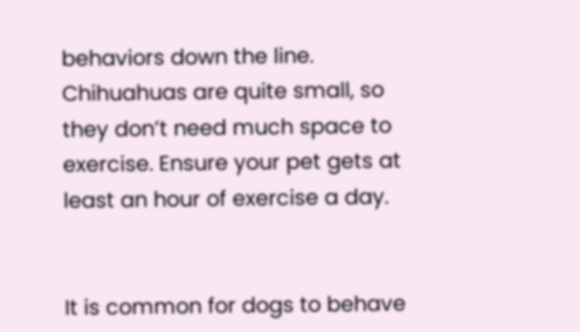behaviors down the line. Chihuahuas are quite small, so they don’t need much space to exercise. Ensure your pet gets at least an hour of exercise a day.


It is common for dogs to behave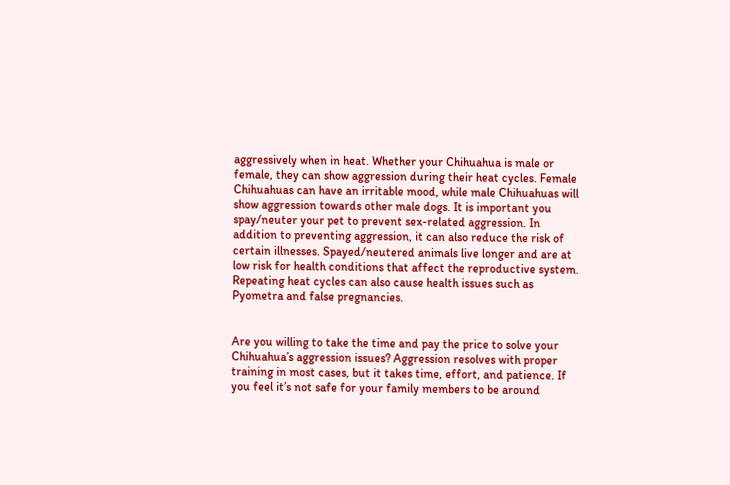aggressively when in heat. Whether your Chihuahua is male or female, they can show aggression during their heat cycles. Female Chihuahuas can have an irritable mood, while male Chihuahuas will show aggression towards other male dogs. It is important you spay/neuter your pet to prevent sex-related aggression. In addition to preventing aggression, it can also reduce the risk of certain illnesses. Spayed/neutered animals live longer and are at low risk for health conditions that affect the reproductive system. Repeating heat cycles can also cause health issues such as Pyometra and false pregnancies.


Are you willing to take the time and pay the price to solve your Chihuahua’s aggression issues? Aggression resolves with proper training in most cases, but it takes time, effort, and patience. If you feel it’s not safe for your family members to be around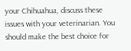your Chihuahua, discuss these issues with your veterinarian. You should make the best choice for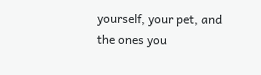yourself, your pet, and the ones you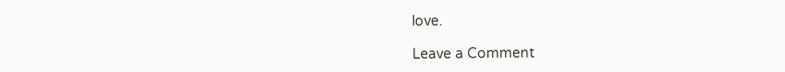love.

Leave a Comment